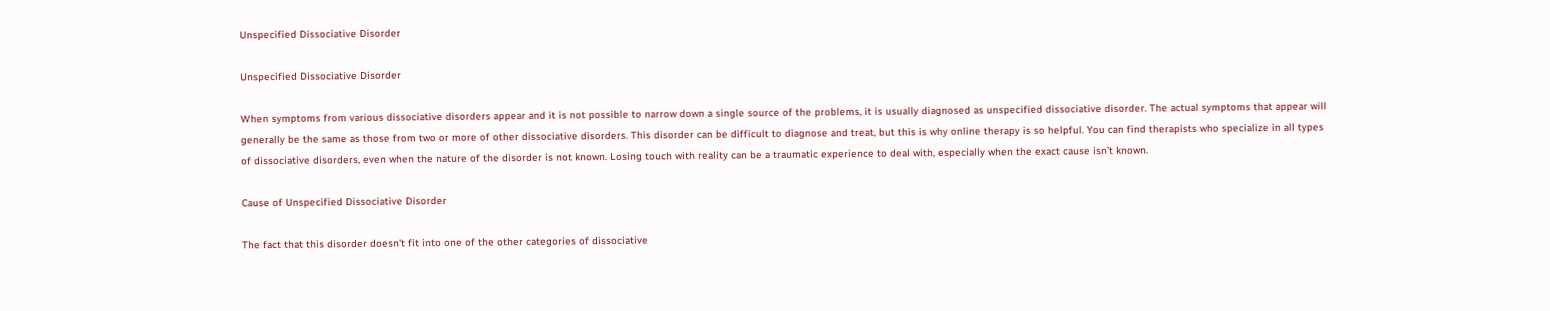Unspecified Dissociative Disorder

Unspecified Dissociative Disorder

When symptoms from various dissociative disorders appear and it is not possible to narrow down a single source of the problems, it is usually diagnosed as unspecified dissociative disorder. The actual symptoms that appear will generally be the same as those from two or more of other dissociative disorders. This disorder can be difficult to diagnose and treat, but this is why online therapy is so helpful. You can find therapists who specialize in all types of dissociative disorders, even when the nature of the disorder is not known. Losing touch with reality can be a traumatic experience to deal with, especially when the exact cause isn’t known.

Cause of Unspecified Dissociative Disorder

The fact that this disorder doesn't fit into one of the other categories of dissociative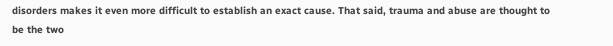disorders makes it even more difficult to establish an exact cause. That said, trauma and abuse are thought to be the two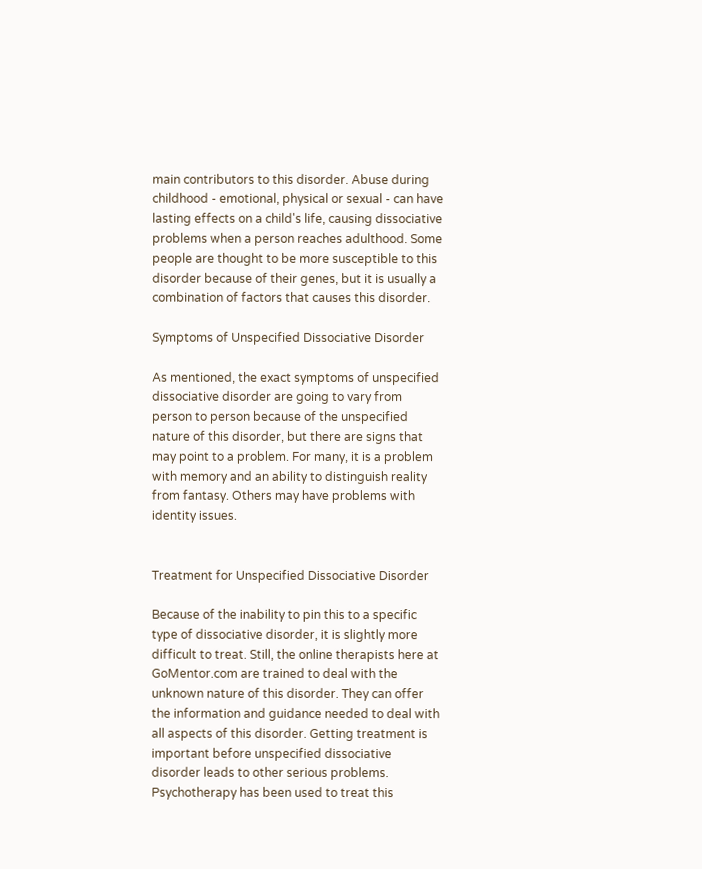main contributors to this disorder. Abuse during childhood - emotional, physical or sexual - can have lasting effects on a child's life, causing dissociative problems when a person reaches adulthood. Some people are thought to be more susceptible to this disorder because of their genes, but it is usually a combination of factors that causes this disorder.

Symptoms of Unspecified Dissociative Disorder

As mentioned, the exact symptoms of unspecified dissociative disorder are going to vary from person to person because of the unspecified nature of this disorder, but there are signs that may point to a problem. For many, it is a problem with memory and an ability to distinguish reality from fantasy. Others may have problems with identity issues.


Treatment for Unspecified Dissociative Disorder

Because of the inability to pin this to a specific type of dissociative disorder, it is slightly more difficult to treat. Still, the online therapists here at GoMentor.com are trained to deal with the unknown nature of this disorder. They can offer the information and guidance needed to deal with all aspects of this disorder. Getting treatment is important before unspecified dissociative disorder leads to other serious problems. Psychotherapy has been used to treat this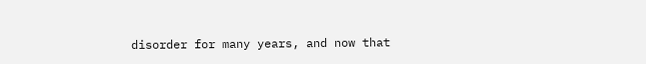disorder for many years, and now that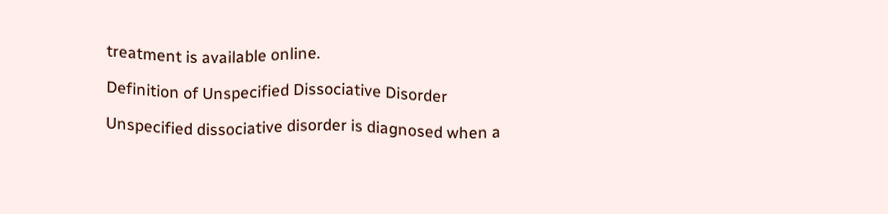treatment is available online.

Definition of Unspecified Dissociative Disorder

Unspecified dissociative disorder is diagnosed when a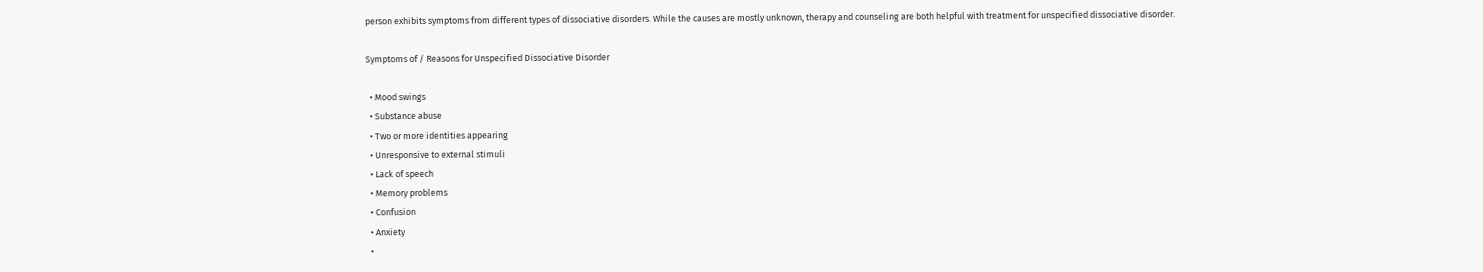person exhibits symptoms from different types of dissociative disorders. While the causes are mostly unknown, therapy and counseling are both helpful with treatment for unspecified dissociative disorder.

Symptoms of / Reasons for Unspecified Dissociative Disorder

  • Mood swings
  • Substance abuse
  • Two or more identities appearing
  • Unresponsive to external stimuli
  • Lack of speech
  • Memory problems
  • Confusion
  • Anxiety
  •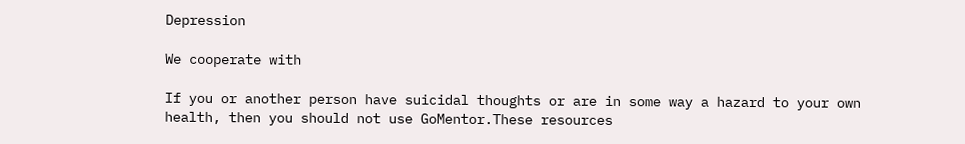Depression

We cooperate with

If you or another person have suicidal thoughts or are in some way a hazard to your own health, then you should not use GoMentor.These resources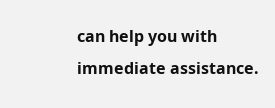can help you with immediate assistance.